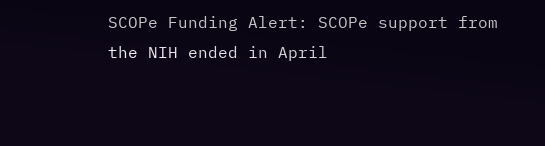SCOPe Funding Alert: SCOPe support from the NIH ended in April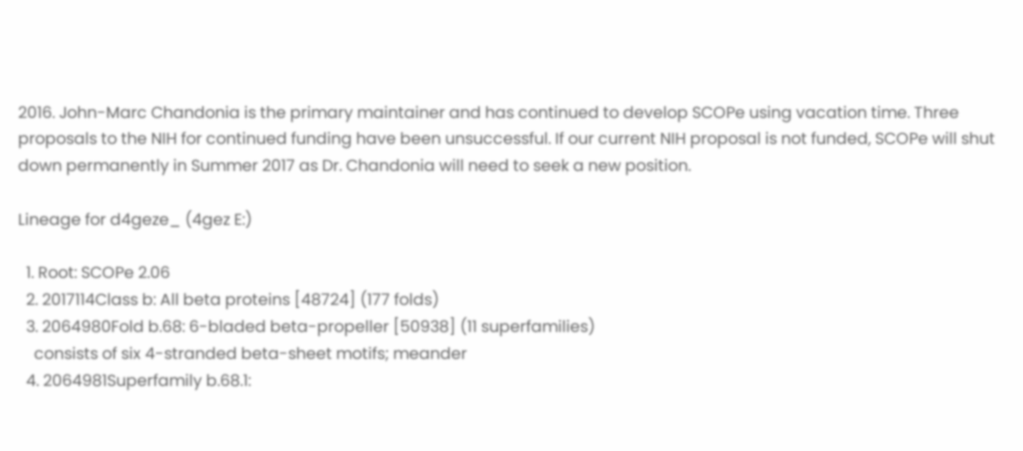2016. John-Marc Chandonia is the primary maintainer and has continued to develop SCOPe using vacation time. Three proposals to the NIH for continued funding have been unsuccessful. If our current NIH proposal is not funded, SCOPe will shut down permanently in Summer 2017 as Dr. Chandonia will need to seek a new position.

Lineage for d4geze_ (4gez E:)

  1. Root: SCOPe 2.06
  2. 2017114Class b: All beta proteins [48724] (177 folds)
  3. 2064980Fold b.68: 6-bladed beta-propeller [50938] (11 superfamilies)
    consists of six 4-stranded beta-sheet motifs; meander
  4. 2064981Superfamily b.68.1: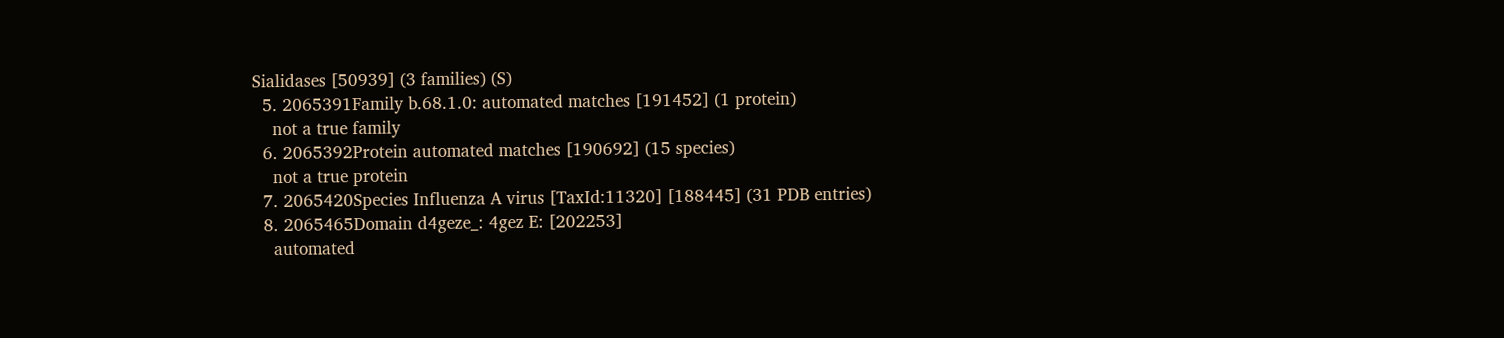Sialidases [50939] (3 families) (S)
  5. 2065391Family b.68.1.0: automated matches [191452] (1 protein)
    not a true family
  6. 2065392Protein automated matches [190692] (15 species)
    not a true protein
  7. 2065420Species Influenza A virus [TaxId:11320] [188445] (31 PDB entries)
  8. 2065465Domain d4geze_: 4gez E: [202253]
    automated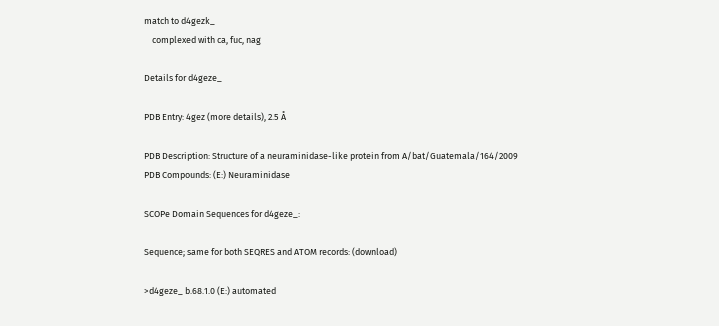match to d4gezk_
    complexed with ca, fuc, nag

Details for d4geze_

PDB Entry: 4gez (more details), 2.5 Å

PDB Description: Structure of a neuraminidase-like protein from A/bat/Guatemala/164/2009
PDB Compounds: (E:) Neuraminidase

SCOPe Domain Sequences for d4geze_:

Sequence; same for both SEQRES and ATOM records: (download)

>d4geze_ b.68.1.0 (E:) automated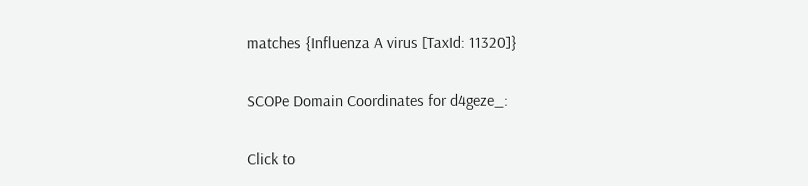matches {Influenza A virus [TaxId: 11320]}

SCOPe Domain Coordinates for d4geze_:

Click to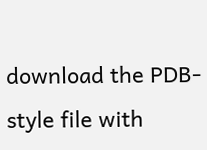download the PDB-style file with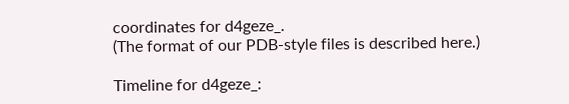coordinates for d4geze_.
(The format of our PDB-style files is described here.)

Timeline for d4geze_: